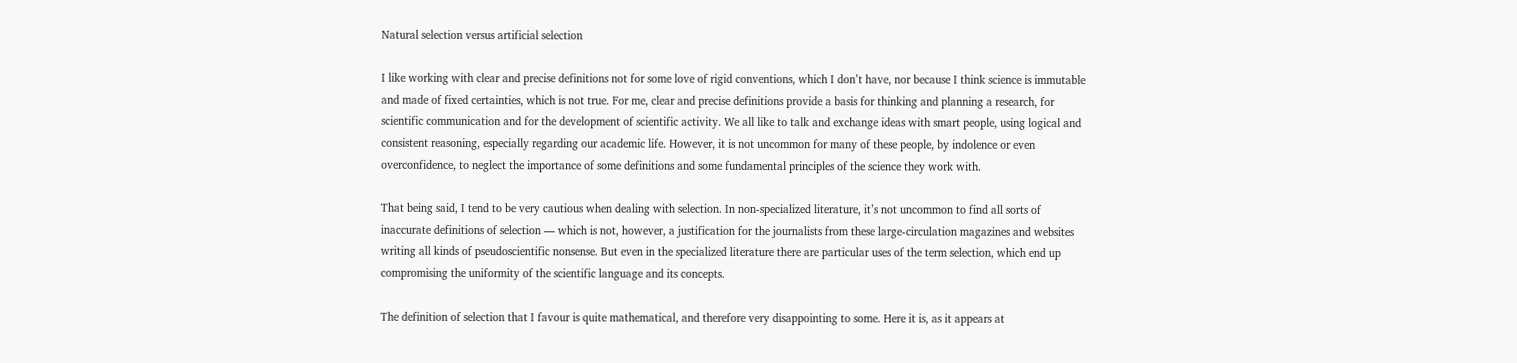Natural selection versus artificial selection

I like working with clear and precise definitions not for some love of rigid conventions, which I don’t have, nor because I think science is immutable and made of fixed certainties, which is not true. For me, clear and precise definitions provide a basis for thinking and planning a research, for scientific communication and for the development of scientific activity. We all like to talk and exchange ideas with smart people, using logical and consistent reasoning, especially regarding our academic life. However, it is not uncommon for many of these people, by indolence or even overconfidence, to neglect the importance of some definitions and some fundamental principles of the science they work with.

That being said, I tend to be very cautious when dealing with selection. In non-specialized literature, it’s not uncommon to find all sorts of inaccurate definitions of selection — which is not, however, a justification for the journalists from these large-circulation magazines and websites writing all kinds of pseudoscientific nonsense. But even in the specialized literature there are particular uses of the term selection, which end up compromising the uniformity of the scientific language and its concepts.

The definition of selection that I favour is quite mathematical, and therefore very disappointing to some. Here it is, as it appears at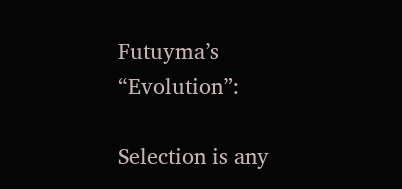Futuyma’s “Evolution”:

Selection is any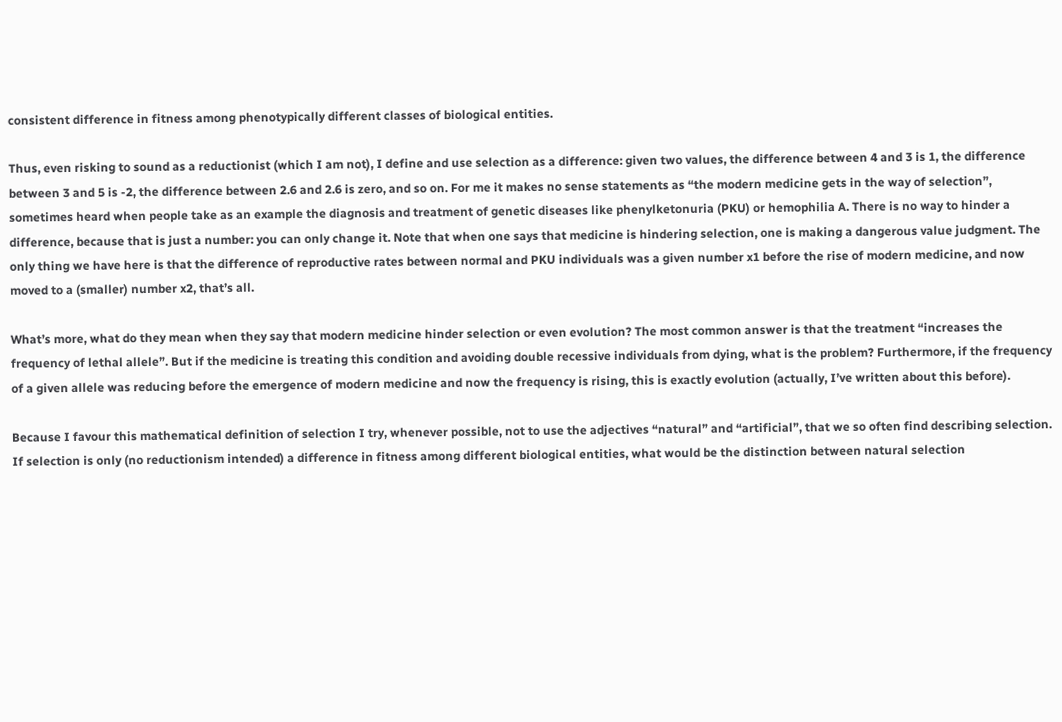consistent difference in fitness among phenotypically different classes of biological entities.

Thus, even risking to sound as a reductionist (which I am not), I define and use selection as a difference: given two values, the difference between 4 and 3 is 1, the difference between 3 and 5 is -2, the difference between 2.6 and 2.6 is zero, and so on. For me it makes no sense statements as “the modern medicine gets in the way of selection”, sometimes heard when people take as an example the diagnosis and treatment of genetic diseases like phenylketonuria (PKU) or hemophilia A. There is no way to hinder a difference, because that is just a number: you can only change it. Note that when one says that medicine is hindering selection, one is making a dangerous value judgment. The only thing we have here is that the difference of reproductive rates between normal and PKU individuals was a given number x1 before the rise of modern medicine, and now moved to a (smaller) number x2, that’s all.

What’s more, what do they mean when they say that modern medicine hinder selection or even evolution? The most common answer is that the treatment “increases the frequency of lethal allele”. But if the medicine is treating this condition and avoiding double recessive individuals from dying, what is the problem? Furthermore, if the frequency of a given allele was reducing before the emergence of modern medicine and now the frequency is rising, this is exactly evolution (actually, I’ve written about this before).

Because I favour this mathematical definition of selection I try, whenever possible, not to use the adjectives “natural” and “artificial”, that we so often find describing selection. If selection is only (no reductionism intended) a difference in fitness among different biological entities, what would be the distinction between natural selection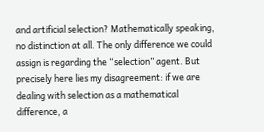and artificial selection? Mathematically speaking, no distinction at all. The only difference we could assign is regarding the “selection” agent. But precisely here lies my disagreement: if we are dealing with selection as a mathematical difference, a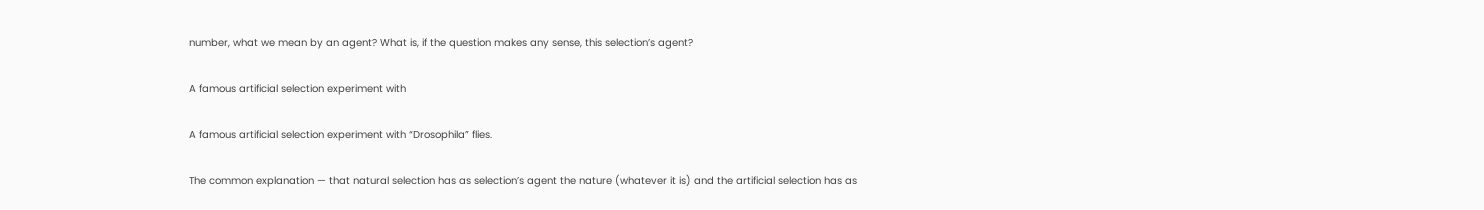number, what we mean by an agent? What is, if the question makes any sense, this selection’s agent?

A famous artificial selection experiment with

A famous artificial selection experiment with “Drosophila” flies.

The common explanation — that natural selection has as selection’s agent the nature (whatever it is) and the artificial selection has as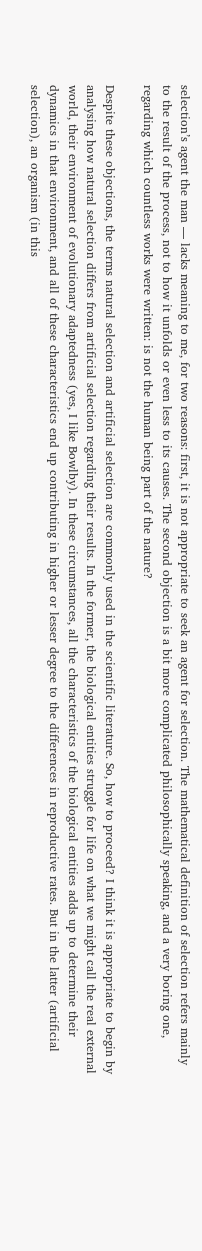selection’s agent the man — lacks meaning to me, for two reasons: first, it is not appropriate to seek an agent for selection. The mathematical definition of selection refers mainly to the result of the process, not to how it unfolds or even less to its causes. The second objection is a bit more complicated philosophically speaking, and a very boring one, regarding which countless works were written: is not the human being part of the nature?

Despite these objections, the terms natural selection and artificial selection are commonly used in the scientific literature. So, how to proceed? I think it is appropriate to begin by analysing how natural selection differs from artificial selection regarding their results. In the former, the biological entities struggle for life on what we might call the real external world, their environment of evolutionary adaptedness (yes, I like Bowlby). In these circumstances, all the characteristics of the biological entities adds up to determine their dynamics in that environment, and all of these characteristics end up contributing in higher or lesser degree to the differences in reproductive rates. But in the latter (artificial selection), an organism (in this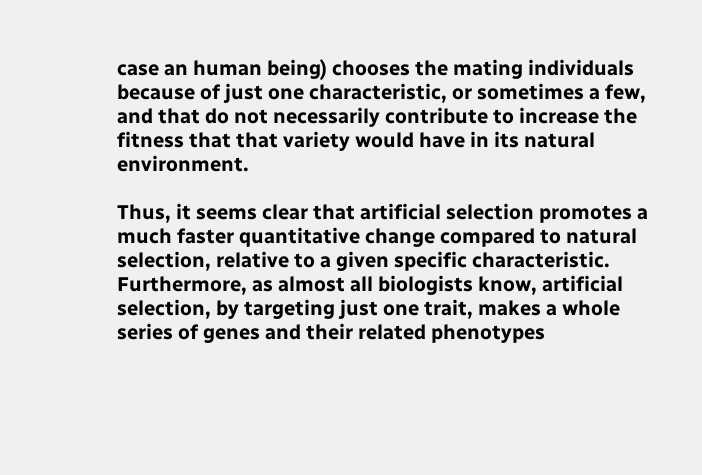case an human being) chooses the mating individuals because of just one characteristic, or sometimes a few, and that do not necessarily contribute to increase the fitness that that variety would have in its natural environment.

Thus, it seems clear that artificial selection promotes a much faster quantitative change compared to natural selection, relative to a given specific characteristic. Furthermore, as almost all biologists know, artificial selection, by targeting just one trait, makes a whole series of genes and their related phenotypes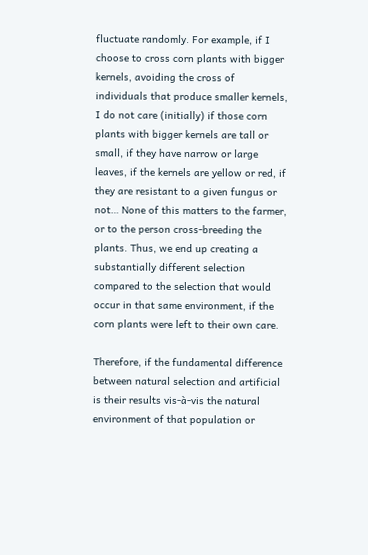fluctuate randomly. For example, if I choose to cross corn plants with bigger kernels, avoiding the cross of individuals that produce smaller kernels, I do not care (initially) if those corn plants with bigger kernels are tall or small, if they have narrow or large leaves, if the kernels are yellow or red, if they are resistant to a given fungus or not… None of this matters to the farmer, or to the person cross-breeding the plants. Thus, we end up creating a substantially different selection compared to the selection that would occur in that same environment, if the corn plants were left to their own care.

Therefore, if the fundamental difference between natural selection and artificial is their results vis-à-vis the natural environment of that population or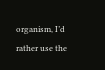organism, I’d rather use the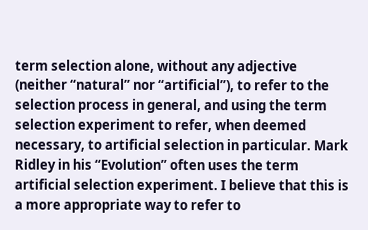term selection alone, without any adjective (neither “natural” nor “artificial”), to refer to the selection process in general, and using the term selection experiment to refer, when deemed necessary, to artificial selection in particular. Mark Ridley in his “Evolution” often uses the term artificial selection experiment. I believe that this is a more appropriate way to refer to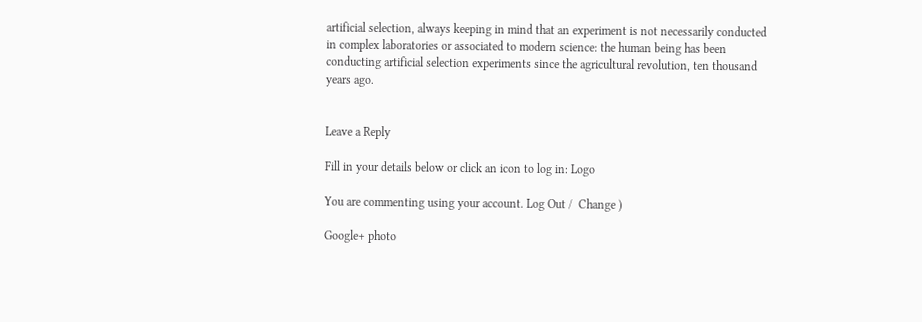artificial selection, always keeping in mind that an experiment is not necessarily conducted in complex laboratories or associated to modern science: the human being has been conducting artificial selection experiments since the agricultural revolution, ten thousand years ago.


Leave a Reply

Fill in your details below or click an icon to log in: Logo

You are commenting using your account. Log Out /  Change )

Google+ photo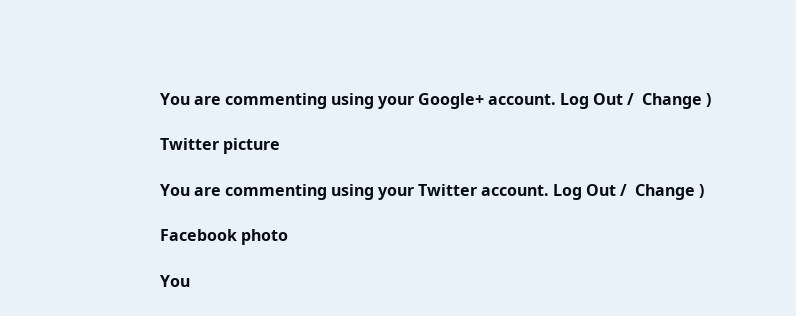You are commenting using your Google+ account. Log Out /  Change )

Twitter picture

You are commenting using your Twitter account. Log Out /  Change )

Facebook photo

You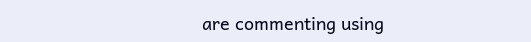are commenting using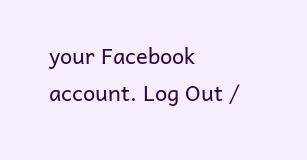your Facebook account. Log Out /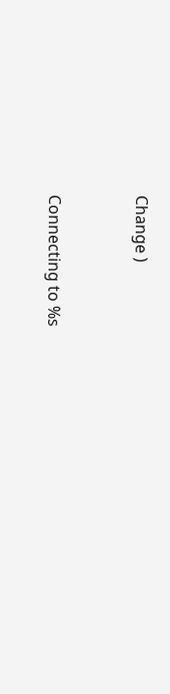Change )


Connecting to %s